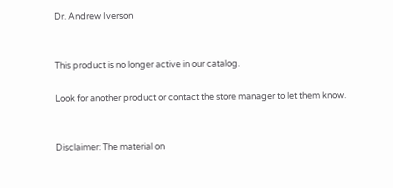Dr. Andrew Iverson


This product is no longer active in our catalog.

Look for another product or contact the store manager to let them know.


Disclaimer: The material on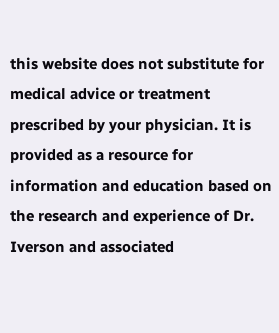this website does not substitute for medical advice or treatment prescribed by your physician. It is provided as a resource for information and education based on the research and experience of Dr. Iverson and associated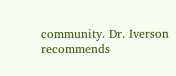community. Dr. Iverson recommends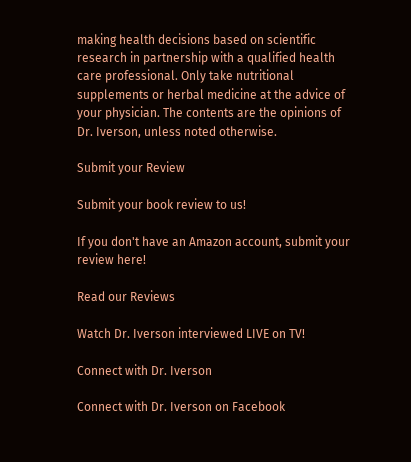making health decisions based on scientific research in partnership with a qualified health care professional. Only take nutritional supplements or herbal medicine at the advice of your physician. The contents are the opinions of Dr. Iverson, unless noted otherwise.

Submit your Review

Submit your book review to us!

If you don't have an Amazon account, submit your review here!

Read our Reviews

Watch Dr. Iverson interviewed LIVE on TV!

Connect with Dr. Iverson

Connect with Dr. Iverson on Facebook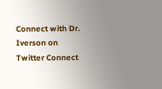Connect with Dr. Iverson on Twitter Connect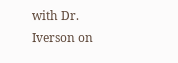with Dr. Iverson on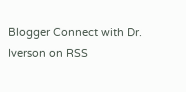Blogger Connect with Dr. Iverson on RSS